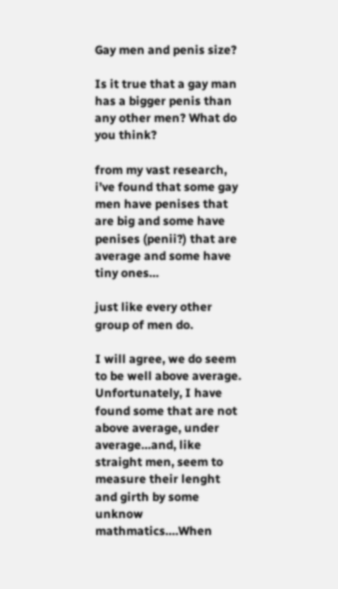Gay men and penis size?

Is it true that a gay man has a bigger penis than any other men? What do you think?

from my vast research, i’ve found that some gay men have penises that are big and some have penises (penii?) that are average and some have tiny ones…

just like every other group of men do.

I will agree, we do seem to be well above average. Unfortunately, I have found some that are not above average, under average…and, like straight men, seem to measure their lenght and girth by some unknow mathmatics….When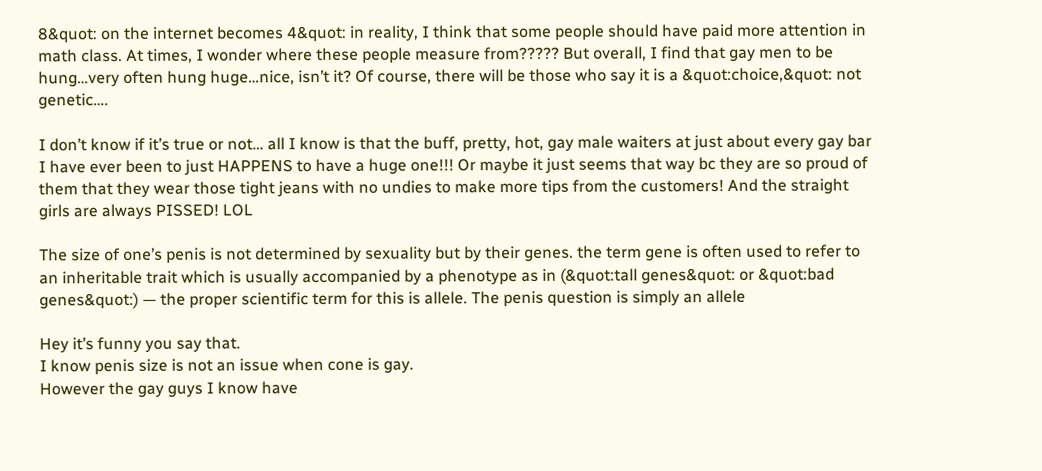8&quot: on the internet becomes 4&quot: in reality, I think that some people should have paid more attention in math class. At times, I wonder where these people measure from????? But overall, I find that gay men to be hung…very often hung huge…nice, isn’t it? Of course, there will be those who say it is a &quot:choice,&quot: not genetic….

I don’t know if it’s true or not… all I know is that the buff, pretty, hot, gay male waiters at just about every gay bar I have ever been to just HAPPENS to have a huge one!!! Or maybe it just seems that way bc they are so proud of them that they wear those tight jeans with no undies to make more tips from the customers! And the straight girls are always PISSED! LOL

The size of one’s penis is not determined by sexuality but by their genes. the term gene is often used to refer to an inheritable trait which is usually accompanied by a phenotype as in (&quot:tall genes&quot: or &quot:bad genes&quot:) — the proper scientific term for this is allele. The penis question is simply an allele

Hey it’s funny you say that.
I know penis size is not an issue when cone is gay.
However the gay guys I know have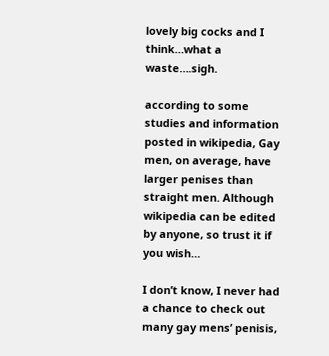lovely big cocks and I think…what a waste….sigh.

according to some studies and information posted in wikipedia, Gay men, on average, have larger penises than straight men. Although wikipedia can be edited by anyone, so trust it if you wish…

I don’t know, I never had a chance to check out many gay mens’ penisis,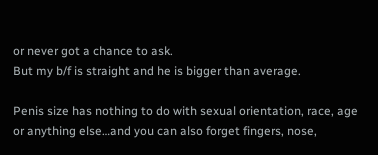or never got a chance to ask.
But my b/f is straight and he is bigger than average.

Penis size has nothing to do with sexual orientation, race, age or anything else…and you can also forget fingers, nose,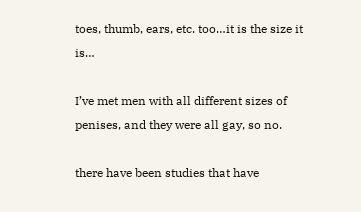toes, thumb, ears, etc. too…it is the size it is…

I’ve met men with all different sizes of penises, and they were all gay, so no.

there have been studies that have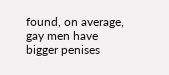found, on average, gay men have bigger penises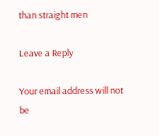than straight men

Leave a Reply

Your email address will not be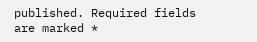published. Required fields are marked *